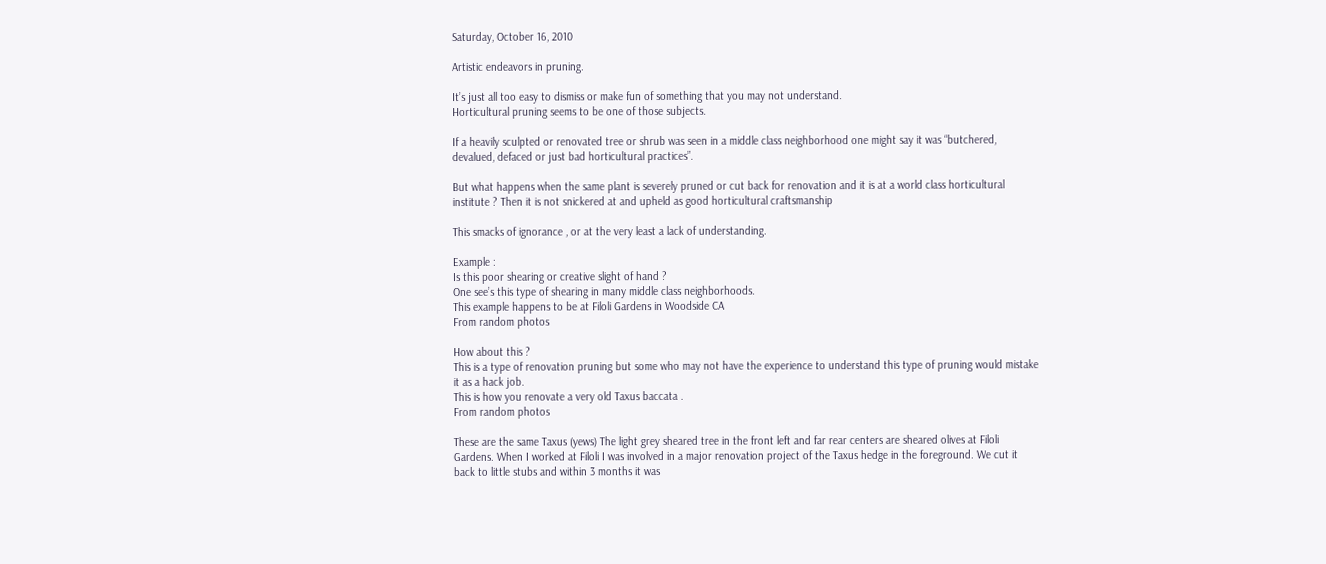Saturday, October 16, 2010

Artistic endeavors in pruning.

It’s just all too easy to dismiss or make fun of something that you may not understand.
Horticultural pruning seems to be one of those subjects.

If a heavily sculpted or renovated tree or shrub was seen in a middle class neighborhood one might say it was “butchered, devalued, defaced or just bad horticultural practices”.

But what happens when the same plant is severely pruned or cut back for renovation and it is at a world class horticultural institute ? Then it is not snickered at and upheld as good horticultural craftsmanship

This smacks of ignorance , or at the very least a lack of understanding.

Example :
Is this poor shearing or creative slight of hand ?
One see’s this type of shearing in many middle class neighborhoods.
This example happens to be at Filoli Gardens in Woodside CA
From random photos

How about this ?
This is a type of renovation pruning but some who may not have the experience to understand this type of pruning would mistake it as a hack job.
This is how you renovate a very old Taxus baccata .
From random photos

These are the same Taxus (yews) The light grey sheared tree in the front left and far rear centers are sheared olives at Filoli Gardens. When I worked at Filoli I was involved in a major renovation project of the Taxus hedge in the foreground. We cut it back to little stubs and within 3 months it was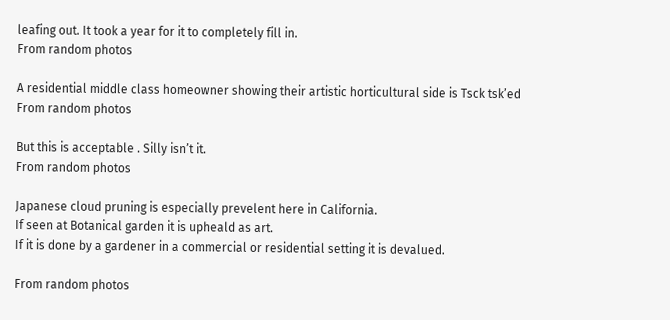leafing out. It took a year for it to completely fill in.
From random photos

A residential middle class homeowner showing their artistic horticultural side is Tsck tsk’ed
From random photos

But this is acceptable . Silly isn’t it.
From random photos

Japanese cloud pruning is especially prevelent here in California.
If seen at Botanical garden it is upheald as art.
If it is done by a gardener in a commercial or residential setting it is devalued.

From random photos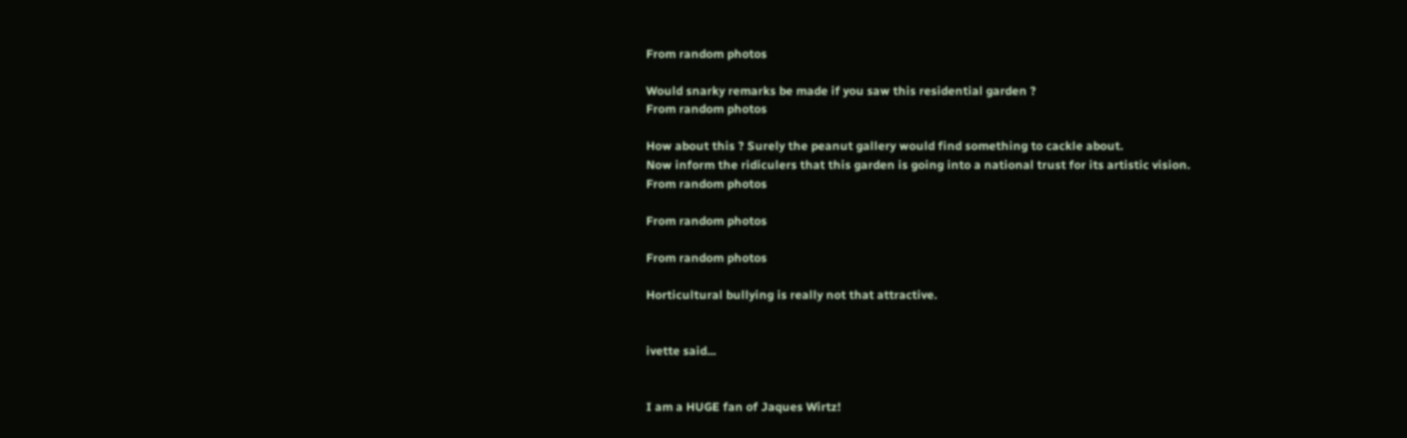From random photos

Would snarky remarks be made if you saw this residential garden ?
From random photos

How about this ? Surely the peanut gallery would find something to cackle about.
Now inform the ridiculers that this garden is going into a national trust for its artistic vision.
From random photos

From random photos

From random photos

Horticultural bullying is really not that attractive.


ivette said...


I am a HUGE fan of Jaques Wirtz!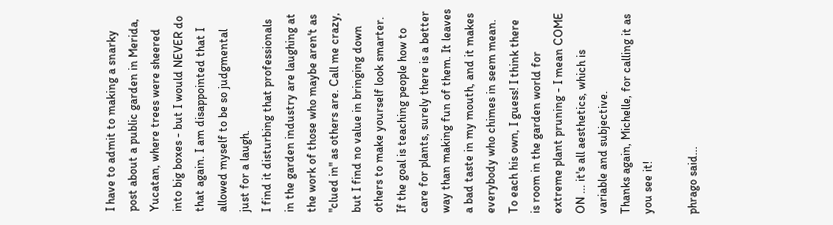I have to admit to making a snarky post about a public garden in Merida, Yucatan, where trees were sheered into big boxes - but I would NEVER do that again. I am disappointed that I allowed myself to be so judgmental just for a laugh.
I find it disturbing that professionals in the garden industry are laughing at the work of those who maybe aren't as "clued in" as others are. Call me crazy, but I find no value in bringing down others to make yourself look smarter. If the goal is teaching people how to care for plants, surely there is a better way than making fun of them. It leaves a bad taste in my mouth, and it makes everybody who chimes in seem mean.
To each his own, I guess! I think there is room in the garden world for extreme plant pruning - I mean COME ON ... it's all aesthetics, which is variable and subjective.
Thanks again, Michelle, for calling it as you see it!

phrago said...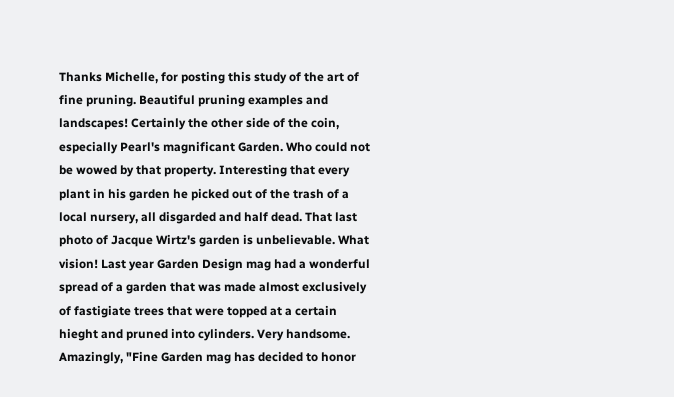Thanks Michelle, for posting this study of the art of fine pruning. Beautiful pruning examples and landscapes! Certainly the other side of the coin, especially Pearl's magnificant Garden. Who could not be wowed by that property. Interesting that every plant in his garden he picked out of the trash of a local nursery, all disgarded and half dead. That last photo of Jacque Wirtz's garden is unbelievable. What vision! Last year Garden Design mag had a wonderful spread of a garden that was made almost exclusively of fastigiate trees that were topped at a certain hieght and pruned into cylinders. Very handsome. Amazingly, "Fine Garden mag has decided to honor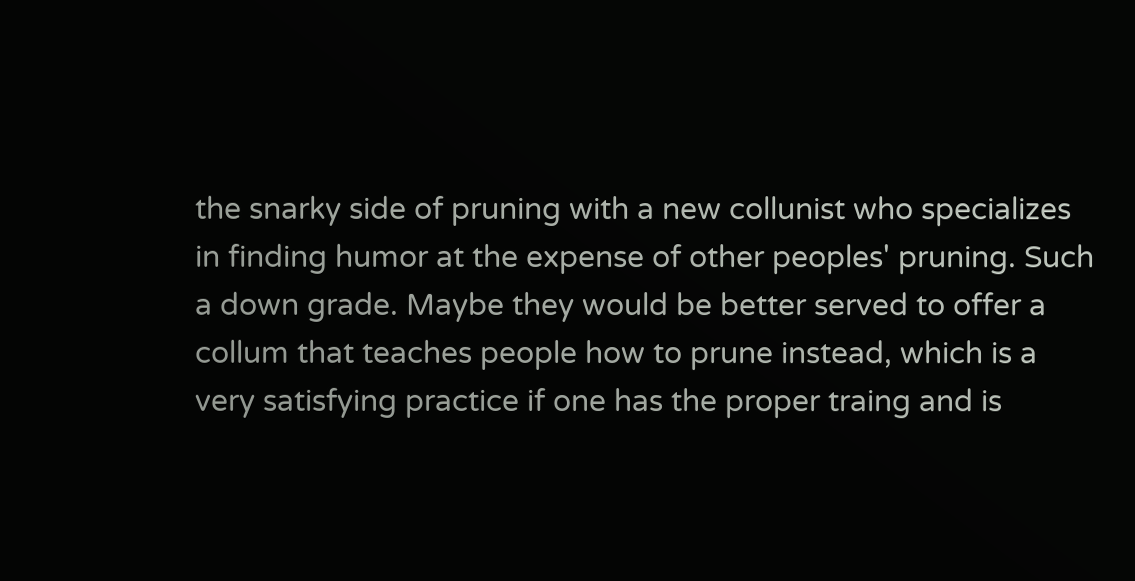the snarky side of pruning with a new collunist who specializes in finding humor at the expense of other peoples' pruning. Such a down grade. Maybe they would be better served to offer a collum that teaches people how to prune instead, which is a very satisfying practice if one has the proper traing and is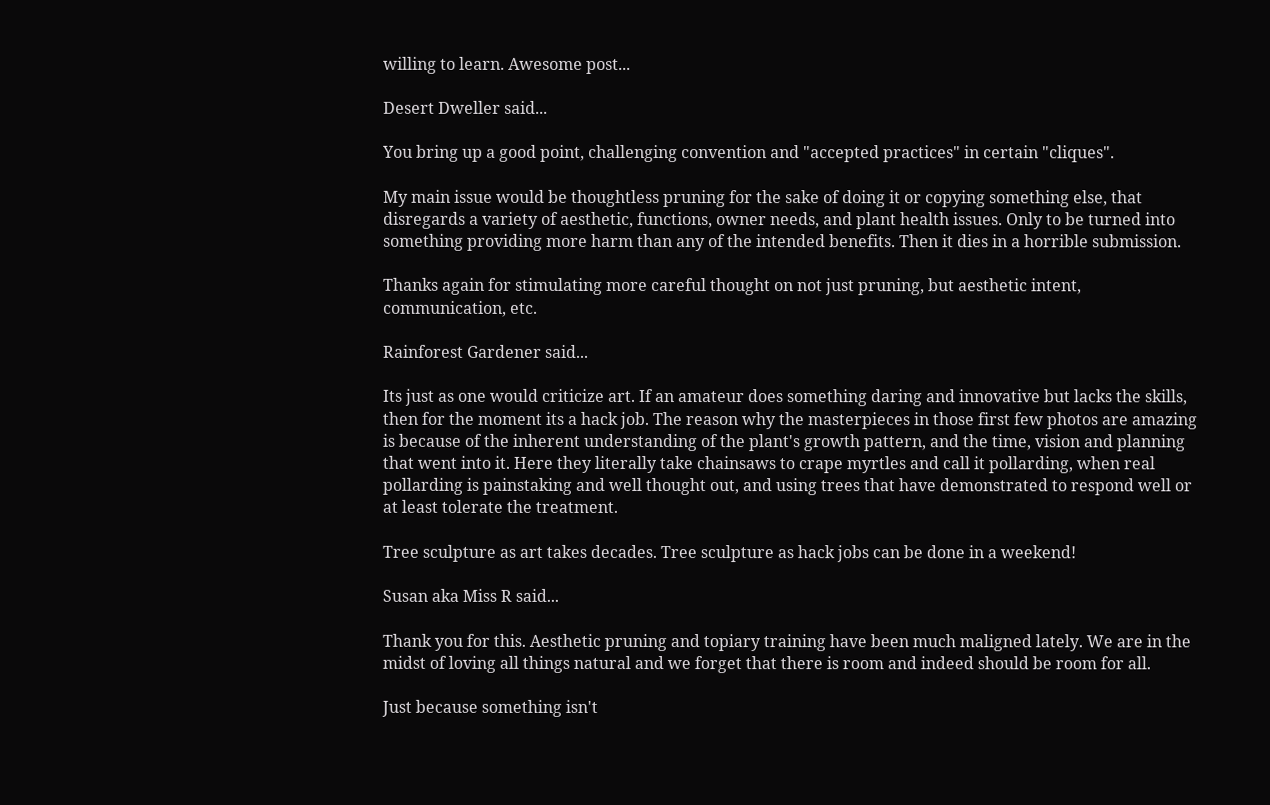willing to learn. Awesome post...

Desert Dweller said...

You bring up a good point, challenging convention and "accepted practices" in certain "cliques".

My main issue would be thoughtless pruning for the sake of doing it or copying something else, that disregards a variety of aesthetic, functions, owner needs, and plant health issues. Only to be turned into something providing more harm than any of the intended benefits. Then it dies in a horrible submission.

Thanks again for stimulating more careful thought on not just pruning, but aesthetic intent, communication, etc.

Rainforest Gardener said...

Its just as one would criticize art. If an amateur does something daring and innovative but lacks the skills, then for the moment its a hack job. The reason why the masterpieces in those first few photos are amazing is because of the inherent understanding of the plant's growth pattern, and the time, vision and planning that went into it. Here they literally take chainsaws to crape myrtles and call it pollarding, when real pollarding is painstaking and well thought out, and using trees that have demonstrated to respond well or at least tolerate the treatment.

Tree sculpture as art takes decades. Tree sculpture as hack jobs can be done in a weekend!

Susan aka Miss R said...

Thank you for this. Aesthetic pruning and topiary training have been much maligned lately. We are in the midst of loving all things natural and we forget that there is room and indeed should be room for all.

Just because something isn't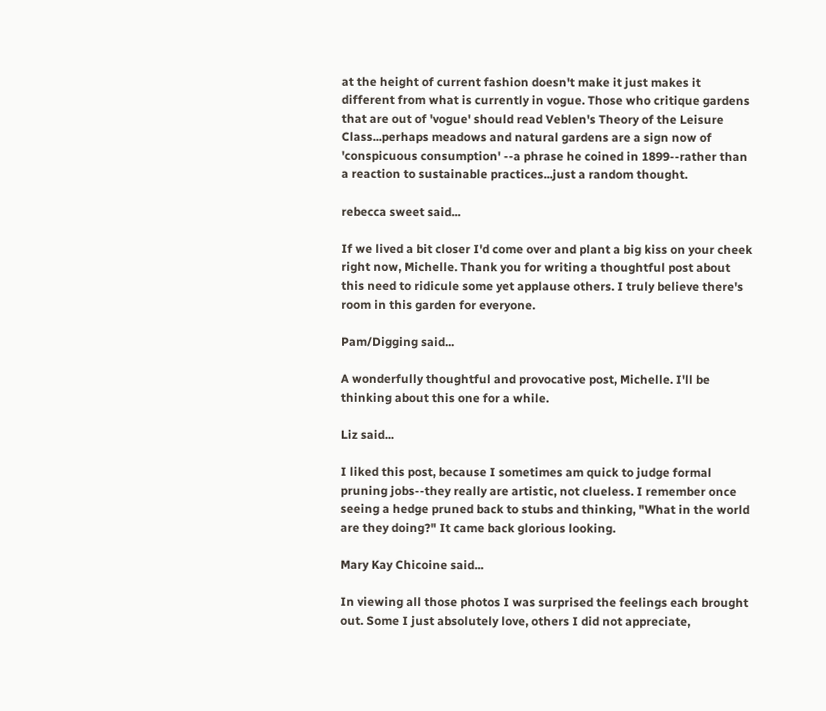at the height of current fashion doesn't make it just makes it different from what is currently in vogue. Those who critique gardens that are out of 'vogue' should read Veblen's Theory of the Leisure Class...perhaps meadows and natural gardens are a sign now of 'conspicuous consumption' --a phrase he coined in 1899--rather than a reaction to sustainable practices...just a random thought.

rebecca sweet said...

If we lived a bit closer I'd come over and plant a big kiss on your cheek right now, Michelle. Thank you for writing a thoughtful post about this need to ridicule some yet applause others. I truly believe there's room in this garden for everyone.

Pam/Digging said...

A wonderfully thoughtful and provocative post, Michelle. I'll be thinking about this one for a while.

Liz said...

I liked this post, because I sometimes am quick to judge formal pruning jobs--they really are artistic, not clueless. I remember once seeing a hedge pruned back to stubs and thinking, "What in the world are they doing?" It came back glorious looking.

Mary Kay Chicoine said...

In viewing all those photos I was surprised the feelings each brought out. Some I just absolutely love, others I did not appreciate,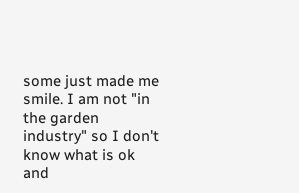some just made me smile. I am not "in the garden industry" so I don't know what is ok and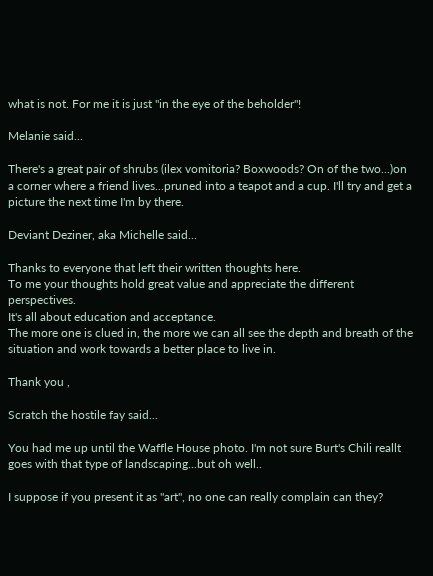what is not. For me it is just "in the eye of the beholder"!

Melanie said...

There's a great pair of shrubs (ilex vomitoria? Boxwoods? On of the two...)on a corner where a friend lives...pruned into a teapot and a cup. I'll try and get a picture the next time I'm by there.

Deviant Deziner, aka Michelle said...

Thanks to everyone that left their written thoughts here.
To me your thoughts hold great value and appreciate the different perspectives.
It's all about education and acceptance.
The more one is clued in, the more we can all see the depth and breath of the situation and work towards a better place to live in.

Thank you ,

Scratch the hostile fay said...

You had me up until the Waffle House photo. I'm not sure Burt's Chili reallt goes with that type of landscaping...but oh well..

I suppose if you present it as "art", no one can really complain can they?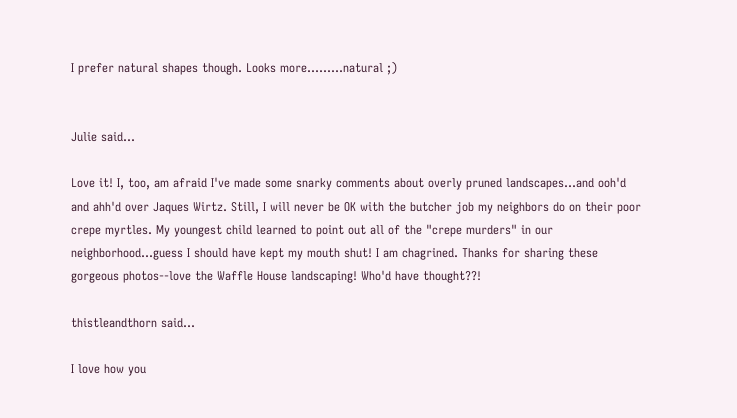I prefer natural shapes though. Looks more.........natural ;)


Julie said...

Love it! I, too, am afraid I've made some snarky comments about overly pruned landscapes...and ooh'd and ahh'd over Jaques Wirtz. Still, I will never be OK with the butcher job my neighbors do on their poor crepe myrtles. My youngest child learned to point out all of the "crepe murders" in our neighborhood...guess I should have kept my mouth shut! I am chagrined. Thanks for sharing these gorgeous photos--love the Waffle House landscaping! Who'd have thought??!

thistleandthorn said...

I love how you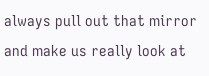always pull out that mirror and make us really look at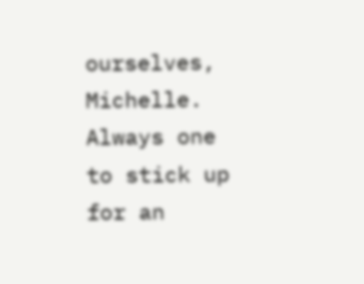ourselves, Michelle. Always one to stick up for an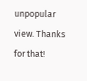unpopular view. Thanks for that!